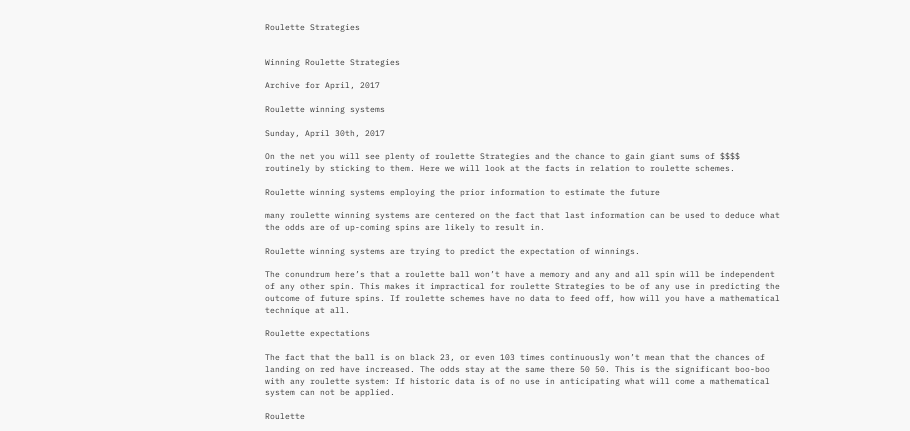Roulette Strategies


Winning Roulette Strategies

Archive for April, 2017

Roulette winning systems

Sunday, April 30th, 2017

On the net you will see plenty of roulette Strategies and the chance to gain giant sums of $$$$ routinely by sticking to them. Here we will look at the facts in relation to roulette schemes.

Roulette winning systems employing the prior information to estimate the future

many roulette winning systems are centered on the fact that last information can be used to deduce what the odds are of up-coming spins are likely to result in.

Roulette winning systems are trying to predict the expectation of winnings.

The conundrum here’s that a roulette ball won’t have a memory and any and all spin will be independent of any other spin. This makes it impractical for roulette Strategies to be of any use in predicting the outcome of future spins. If roulette schemes have no data to feed off, how will you have a mathematical technique at all.

Roulette expectations

The fact that the ball is on black 23, or even 103 times continuously won’t mean that the chances of landing on red have increased. The odds stay at the same there 50 50. This is the significant boo-boo with any roulette system: If historic data is of no use in anticipating what will come a mathematical system can not be applied.

Roulette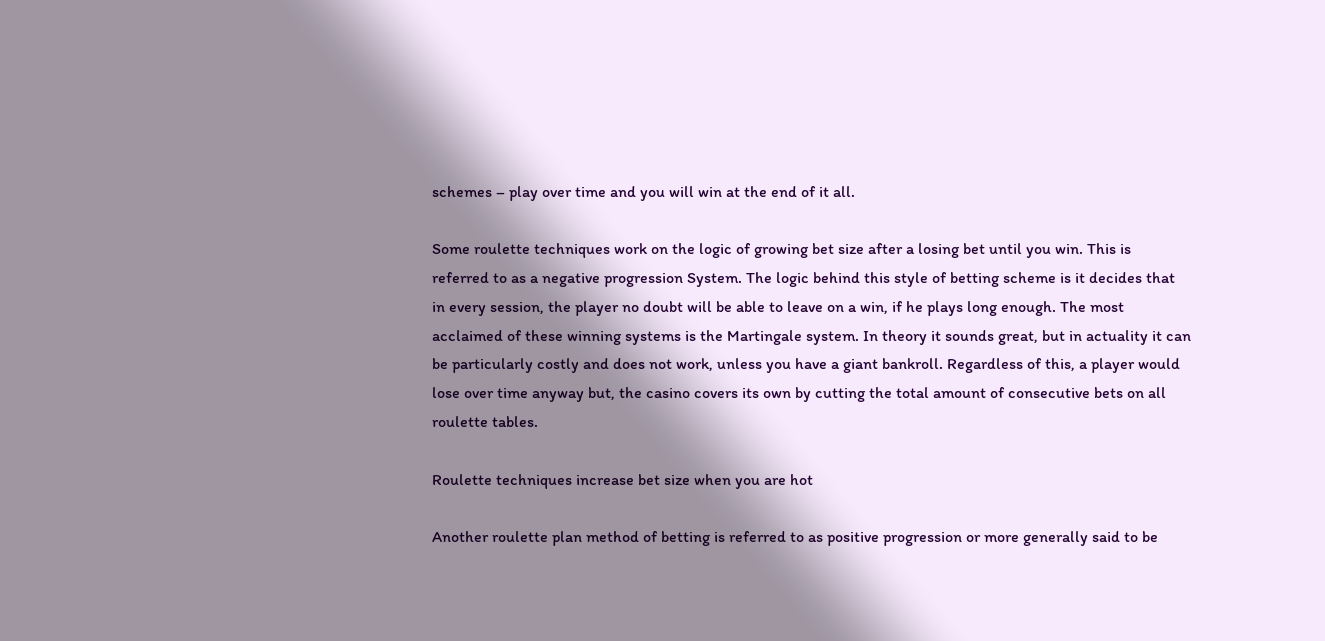schemes – play over time and you will win at the end of it all.

Some roulette techniques work on the logic of growing bet size after a losing bet until you win. This is referred to as a negative progression System. The logic behind this style of betting scheme is it decides that in every session, the player no doubt will be able to leave on a win, if he plays long enough. The most acclaimed of these winning systems is the Martingale system. In theory it sounds great, but in actuality it can be particularly costly and does not work, unless you have a giant bankroll. Regardless of this, a player would lose over time anyway but, the casino covers its own by cutting the total amount of consecutive bets on all roulette tables.

Roulette techniques increase bet size when you are hot

Another roulette plan method of betting is referred to as positive progression or more generally said to be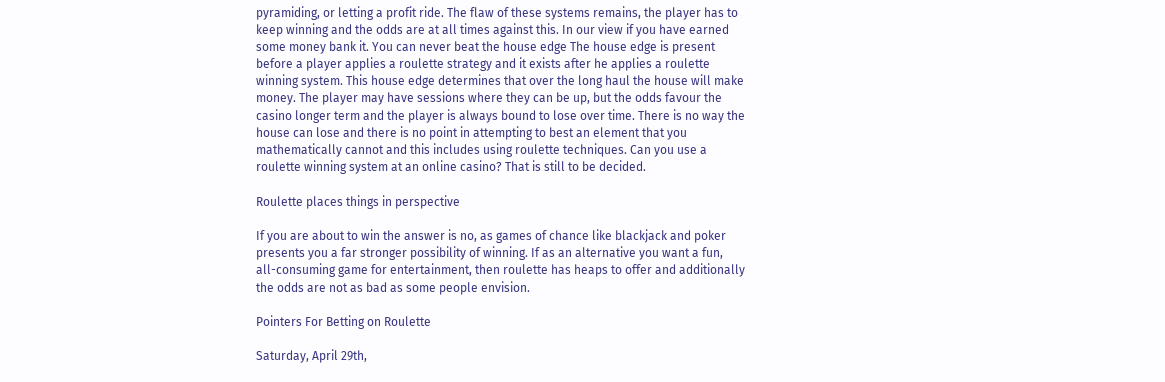pyramiding, or letting a profit ride. The flaw of these systems remains, the player has to keep winning and the odds are at all times against this. In our view if you have earned some money bank it. You can never beat the house edge The house edge is present before a player applies a roulette strategy and it exists after he applies a roulette winning system. This house edge determines that over the long haul the house will make money. The player may have sessions where they can be up, but the odds favour the casino longer term and the player is always bound to lose over time. There is no way the house can lose and there is no point in attempting to best an element that you mathematically cannot and this includes using roulette techniques. Can you use a roulette winning system at an online casino? That is still to be decided.

Roulette places things in perspective

If you are about to win the answer is no, as games of chance like blackjack and poker presents you a far stronger possibility of winning. If as an alternative you want a fun, all-consuming game for entertainment, then roulette has heaps to offer and additionally the odds are not as bad as some people envision.

Pointers For Betting on Roulette

Saturday, April 29th,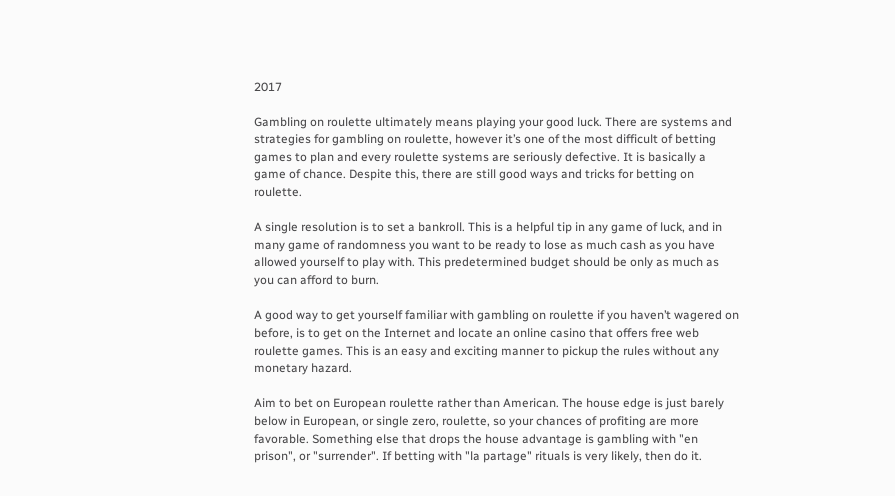2017

Gambling on roulette ultimately means playing your good luck. There are systems and strategies for gambling on roulette, however it’s one of the most difficult of betting games to plan and every roulette systems are seriously defective. It is basically a game of chance. Despite this, there are still good ways and tricks for betting on roulette.

A single resolution is to set a bankroll. This is a helpful tip in any game of luck, and in many game of randomness you want to be ready to lose as much cash as you have allowed yourself to play with. This predetermined budget should be only as much as you can afford to burn.

A good way to get yourself familiar with gambling on roulette if you haven’t wagered on before, is to get on the Internet and locate an online casino that offers free web roulette games. This is an easy and exciting manner to pickup the rules without any monetary hazard.

Aim to bet on European roulette rather than American. The house edge is just barely below in European, or single zero, roulette, so your chances of profiting are more favorable. Something else that drops the house advantage is gambling with "en prison", or "surrender". If betting with "la partage" rituals is very likely, then do it.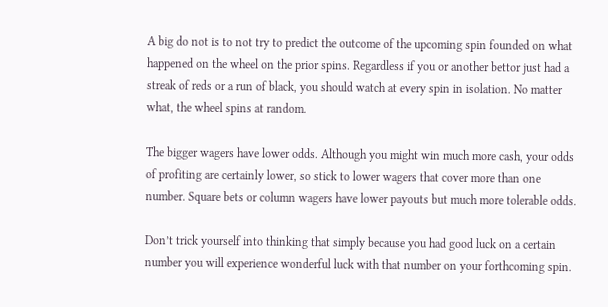A big do not is to not try to predict the outcome of the upcoming spin founded on what happened on the wheel on the prior spins. Regardless if you or another bettor just had a streak of reds or a run of black, you should watch at every spin in isolation. No matter what, the wheel spins at random.

The bigger wagers have lower odds. Although you might win much more cash, your odds of profiting are certainly lower, so stick to lower wagers that cover more than one number. Square bets or column wagers have lower payouts but much more tolerable odds.

Don’t trick yourself into thinking that simply because you had good luck on a certain number you will experience wonderful luck with that number on your forthcoming spin.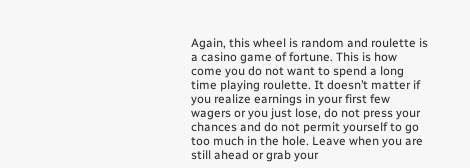Again, this wheel is random and roulette is a casino game of fortune. This is how come you do not want to spend a long time playing roulette. It doesn’t matter if you realize earnings in your first few wagers or you just lose, do not press your chances and do not permit yourself to go too much in the hole. Leave when you are still ahead or grab your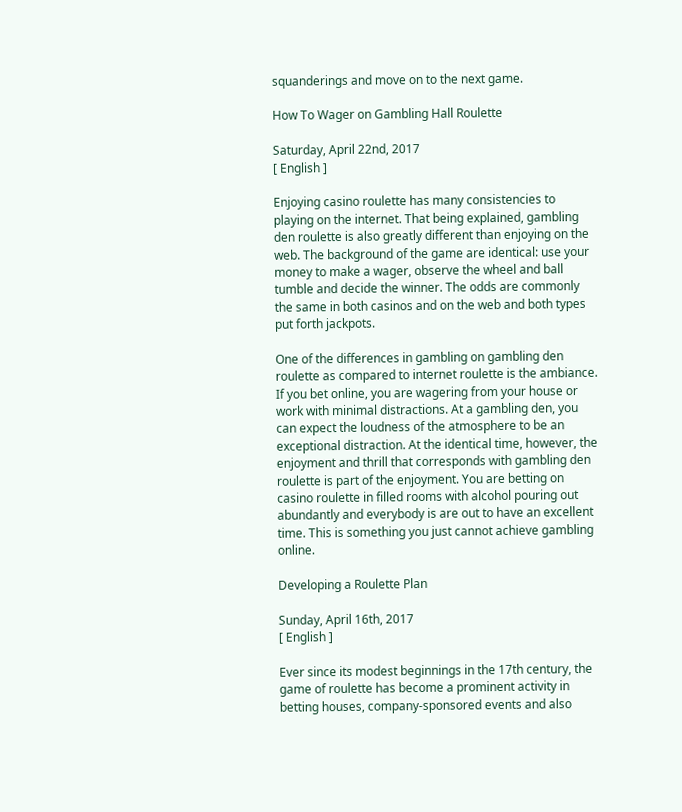squanderings and move on to the next game.

How To Wager on Gambling Hall Roulette

Saturday, April 22nd, 2017
[ English ]

Enjoying casino roulette has many consistencies to playing on the internet. That being explained, gambling den roulette is also greatly different than enjoying on the web. The background of the game are identical: use your money to make a wager, observe the wheel and ball tumble and decide the winner. The odds are commonly the same in both casinos and on the web and both types put forth jackpots.

One of the differences in gambling on gambling den roulette as compared to internet roulette is the ambiance. If you bet online, you are wagering from your house or work with minimal distractions. At a gambling den, you can expect the loudness of the atmosphere to be an exceptional distraction. At the identical time, however, the enjoyment and thrill that corresponds with gambling den roulette is part of the enjoyment. You are betting on casino roulette in filled rooms with alcohol pouring out abundantly and everybody is are out to have an excellent time. This is something you just cannot achieve gambling online.

Developing a Roulette Plan

Sunday, April 16th, 2017
[ English ]

Ever since its modest beginnings in the 17th century, the game of roulette has become a prominent activity in betting houses, company-sponsored events and also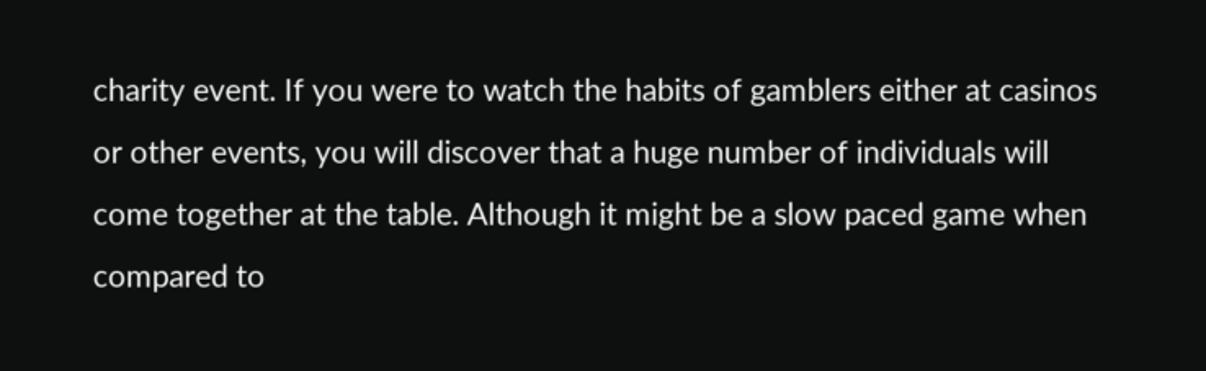charity event. If you were to watch the habits of gamblers either at casinos or other events, you will discover that a huge number of individuals will come together at the table. Although it might be a slow paced game when compared to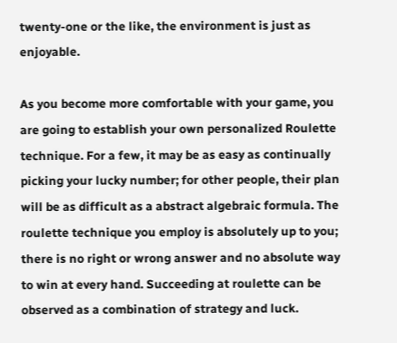twenty-one or the like, the environment is just as enjoyable.

As you become more comfortable with your game, you are going to establish your own personalized Roulette technique. For a few, it may be as easy as continually picking your lucky number; for other people, their plan will be as difficult as a abstract algebraic formula. The roulette technique you employ is absolutely up to you; there is no right or wrong answer and no absolute way to win at every hand. Succeeding at roulette can be observed as a combination of strategy and luck.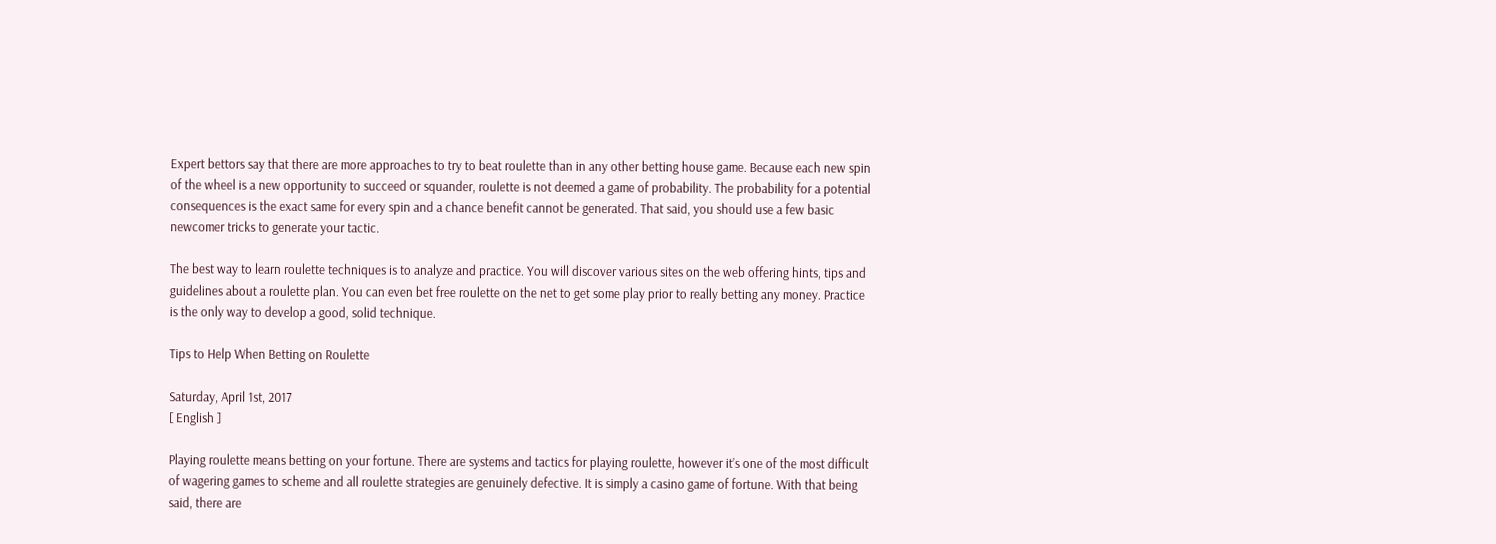Expert bettors say that there are more approaches to try to beat roulette than in any other betting house game. Because each new spin of the wheel is a new opportunity to succeed or squander, roulette is not deemed a game of probability. The probability for a potential consequences is the exact same for every spin and a chance benefit cannot be generated. That said, you should use a few basic newcomer tricks to generate your tactic.

The best way to learn roulette techniques is to analyze and practice. You will discover various sites on the web offering hints, tips and guidelines about a roulette plan. You can even bet free roulette on the net to get some play prior to really betting any money. Practice is the only way to develop a good, solid technique.

Tips to Help When Betting on Roulette

Saturday, April 1st, 2017
[ English ]

Playing roulette means betting on your fortune. There are systems and tactics for playing roulette, however it’s one of the most difficult of wagering games to scheme and all roulette strategies are genuinely defective. It is simply a casino game of fortune. With that being said, there are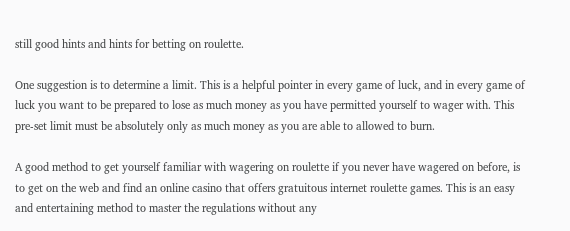still good hints and hints for betting on roulette.

One suggestion is to determine a limit. This is a helpful pointer in every game of luck, and in every game of luck you want to be prepared to lose as much money as you have permitted yourself to wager with. This pre-set limit must be absolutely only as much money as you are able to allowed to burn.

A good method to get yourself familiar with wagering on roulette if you never have wagered on before, is to get on the web and find an online casino that offers gratuitous internet roulette games. This is an easy and entertaining method to master the regulations without any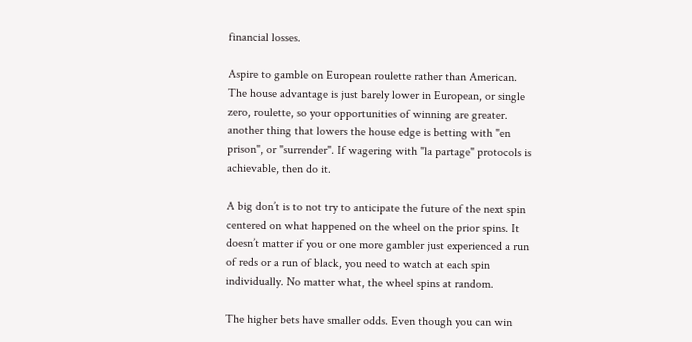financial losses.

Aspire to gamble on European roulette rather than American. The house advantage is just barely lower in European, or single zero, roulette, so your opportunities of winning are greater. another thing that lowers the house edge is betting with "en prison", or "surrender". If wagering with "la partage" protocols is achievable, then do it.

A big don’t is to not try to anticipate the future of the next spin centered on what happened on the wheel on the prior spins. It doesn’t matter if you or one more gambler just experienced a run of reds or a run of black, you need to watch at each spin individually. No matter what, the wheel spins at random.

The higher bets have smaller odds. Even though you can win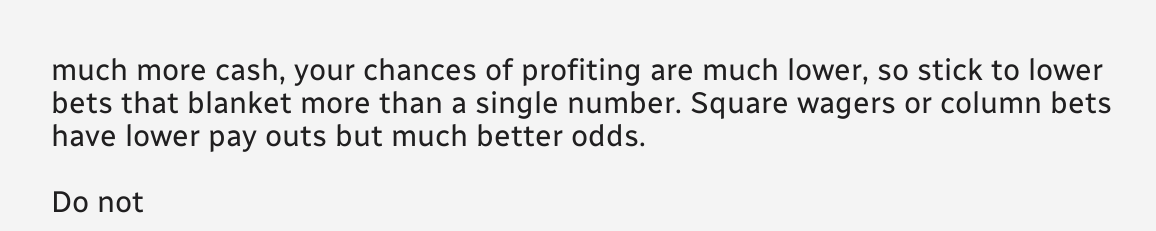much more cash, your chances of profiting are much lower, so stick to lower bets that blanket more than a single number. Square wagers or column bets have lower pay outs but much better odds.

Do not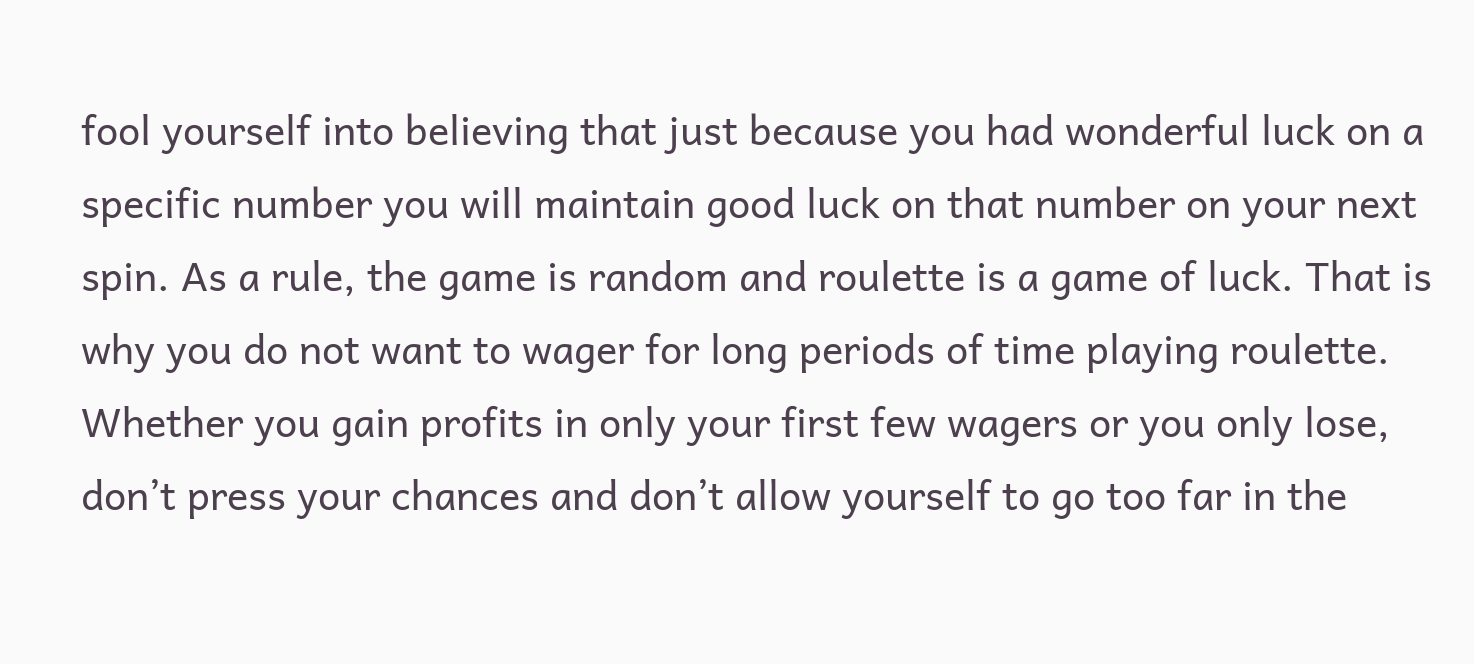fool yourself into believing that just because you had wonderful luck on a specific number you will maintain good luck on that number on your next spin. As a rule, the game is random and roulette is a game of luck. That is why you do not want to wager for long periods of time playing roulette. Whether you gain profits in only your first few wagers or you only lose, don’t press your chances and don’t allow yourself to go too far in the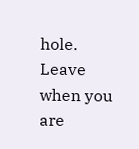hole. Leave when you are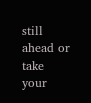still ahead or take your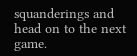squanderings and head on to the next game.